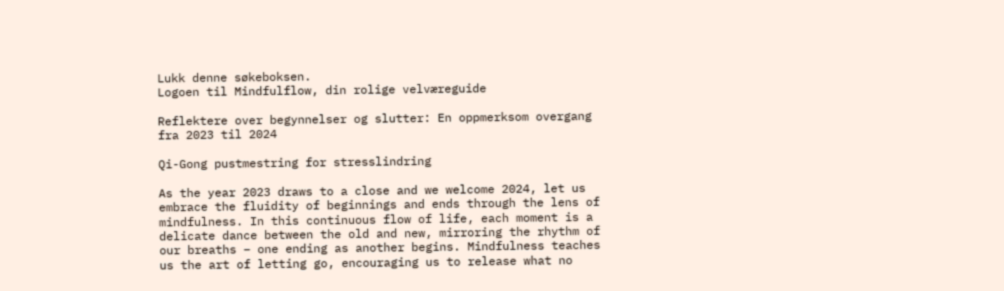Lukk denne søkeboksen.
Logoen til Mindfulflow, din rolige velværeguide

Reflektere over begynnelser og slutter: En oppmerksom overgang fra 2023 til 2024

Qi-Gong pustmestring for stresslindring

As the year 2023 draws to a close and we welcome 2024, let us embrace the fluidity of beginnings and ends through the lens of mindfulness. In this continuous flow of life, each moment is a delicate dance between the old and new, mirroring the rhythm of our breaths – one ending as another begins. Mindfulness teaches us the art of letting go, encouraging us to release what no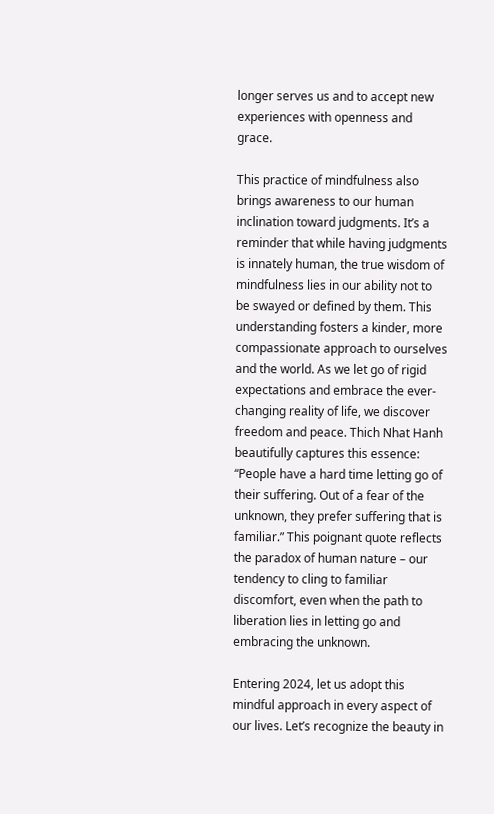longer serves us and to accept new experiences with openness and grace.

This practice of mindfulness also brings awareness to our human inclination toward judgments. It’s a reminder that while having judgments is innately human, the true wisdom of mindfulness lies in our ability not to be swayed or defined by them. This understanding fosters a kinder, more compassionate approach to ourselves and the world. As we let go of rigid expectations and embrace the ever-changing reality of life, we discover freedom and peace. Thich Nhat Hanh beautifully captures this essence: “People have a hard time letting go of their suffering. Out of a fear of the unknown, they prefer suffering that is familiar.” This poignant quote reflects the paradox of human nature – our tendency to cling to familiar discomfort, even when the path to liberation lies in letting go and embracing the unknown.

Entering 2024, let us adopt this mindful approach in every aspect of our lives. Let’s recognize the beauty in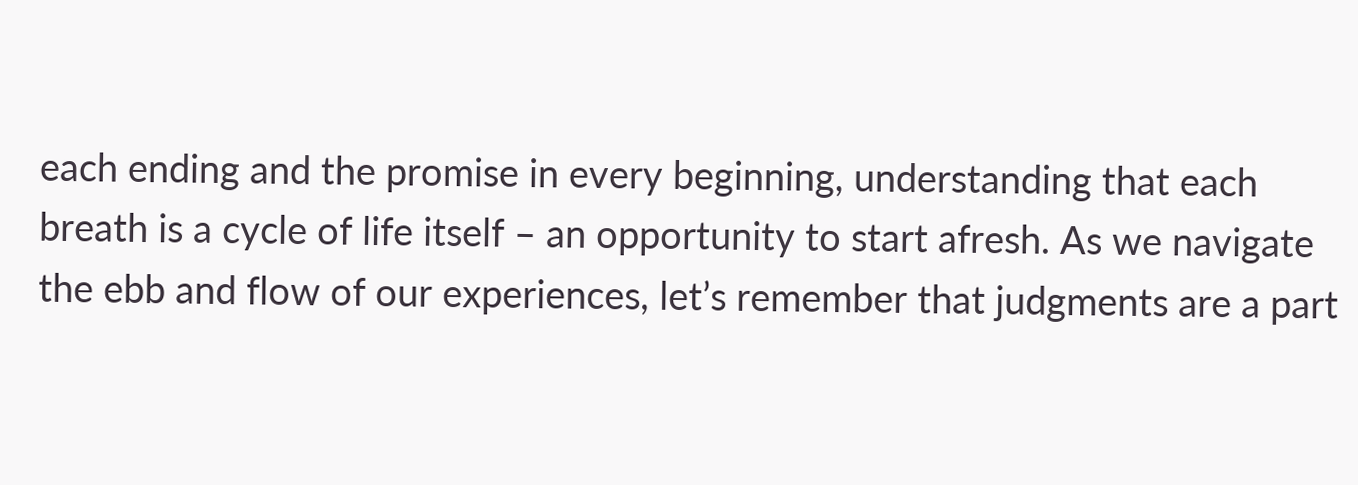each ending and the promise in every beginning, understanding that each breath is a cycle of life itself – an opportunity to start afresh. As we navigate the ebb and flow of our experiences, let’s remember that judgments are a part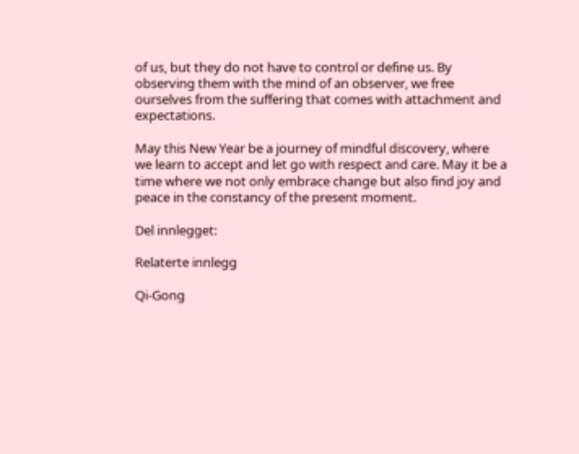of us, but they do not have to control or define us. By observing them with the mind of an observer, we free ourselves from the suffering that comes with attachment and expectations.

May this New Year be a journey of mindful discovery, where we learn to accept and let go with respect and care. May it be a time where we not only embrace change but also find joy and peace in the constancy of the present moment.

Del innlegget:

Relaterte innlegg

Qi-Gong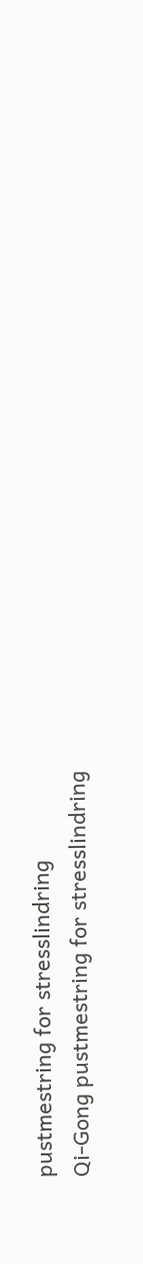pustmestring for stresslindring
Qi-Gong pustmestring for stresslindring